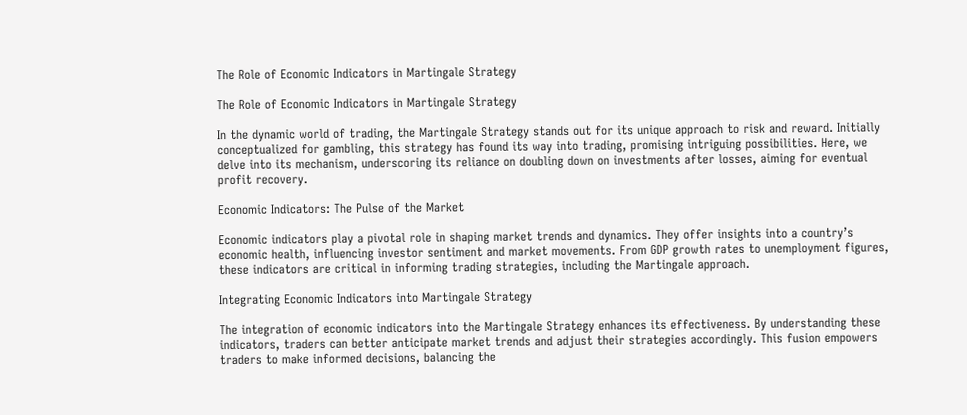The Role of Economic Indicators in Martingale Strategy

The Role of Economic Indicators in Martingale Strategy

In the dynamic world of trading, the Martingale Strategy stands out for its unique approach to risk and reward. Initially conceptualized for gambling, this strategy has found its way into trading, promising intriguing possibilities. Here, we delve into its mechanism, underscoring its reliance on doubling down on investments after losses, aiming for eventual profit recovery.

Economic Indicators: The Pulse of the Market

Economic indicators play a pivotal role in shaping market trends and dynamics. They offer insights into a country’s economic health, influencing investor sentiment and market movements. From GDP growth rates to unemployment figures, these indicators are critical in informing trading strategies, including the Martingale approach.

Integrating Economic Indicators into Martingale Strategy

The integration of economic indicators into the Martingale Strategy enhances its effectiveness. By understanding these indicators, traders can better anticipate market trends and adjust their strategies accordingly. This fusion empowers traders to make informed decisions, balancing the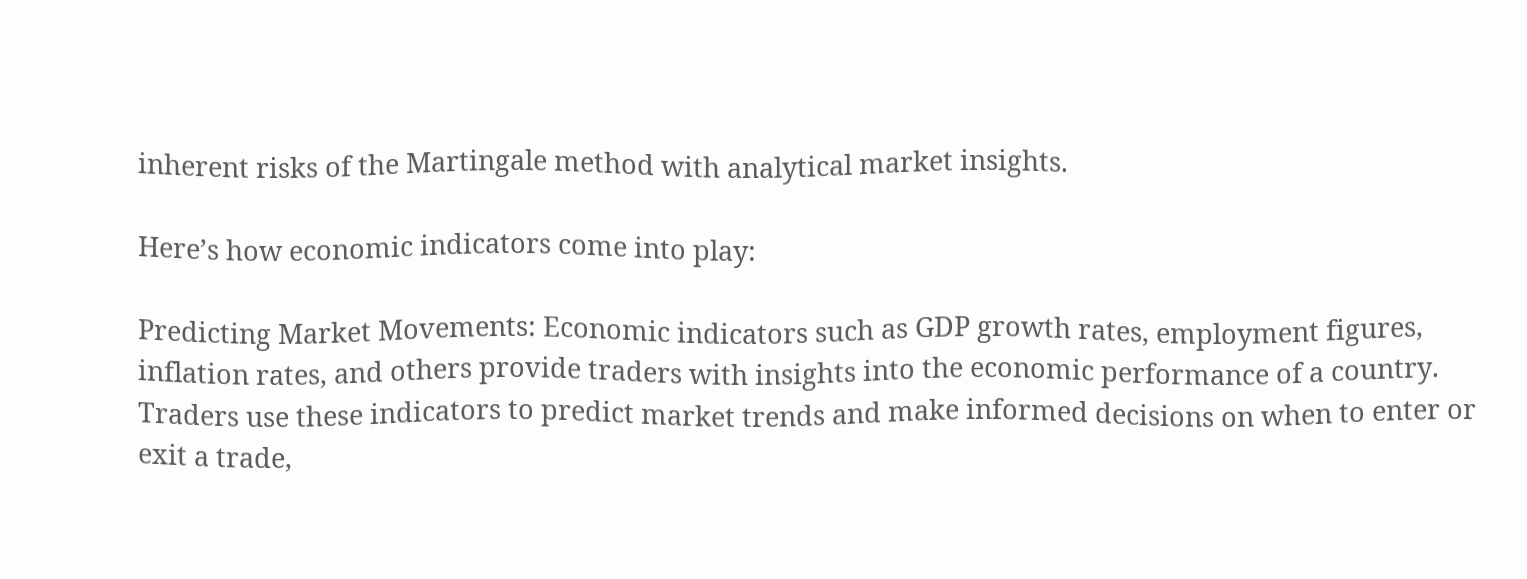inherent risks of the Martingale method with analytical market insights.

Here’s how economic indicators come into play:

Predicting Market Movements: Economic indicators such as GDP growth rates, employment figures, inflation rates, and others provide traders with insights into the economic performance of a country. Traders use these indicators to predict market trends and make informed decisions on when to enter or exit a trade,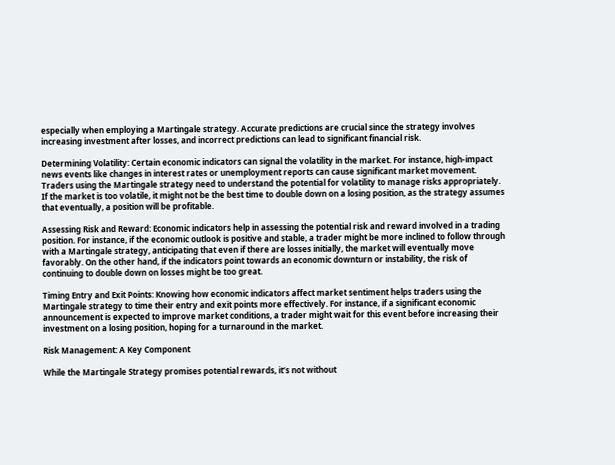especially when employing a Martingale strategy. Accurate predictions are crucial since the strategy involves increasing investment after losses, and incorrect predictions can lead to significant financial risk.

Determining Volatility: Certain economic indicators can signal the volatility in the market. For instance, high-impact news events like changes in interest rates or unemployment reports can cause significant market movement. Traders using the Martingale strategy need to understand the potential for volatility to manage risks appropriately. If the market is too volatile, it might not be the best time to double down on a losing position, as the strategy assumes that eventually, a position will be profitable.

Assessing Risk and Reward: Economic indicators help in assessing the potential risk and reward involved in a trading position. For instance, if the economic outlook is positive and stable, a trader might be more inclined to follow through with a Martingale strategy, anticipating that even if there are losses initially, the market will eventually move favorably. On the other hand, if the indicators point towards an economic downturn or instability, the risk of continuing to double down on losses might be too great.

Timing Entry and Exit Points: Knowing how economic indicators affect market sentiment helps traders using the Martingale strategy to time their entry and exit points more effectively. For instance, if a significant economic announcement is expected to improve market conditions, a trader might wait for this event before increasing their investment on a losing position, hoping for a turnaround in the market.

Risk Management: A Key Component

While the Martingale Strategy promises potential rewards, it’s not without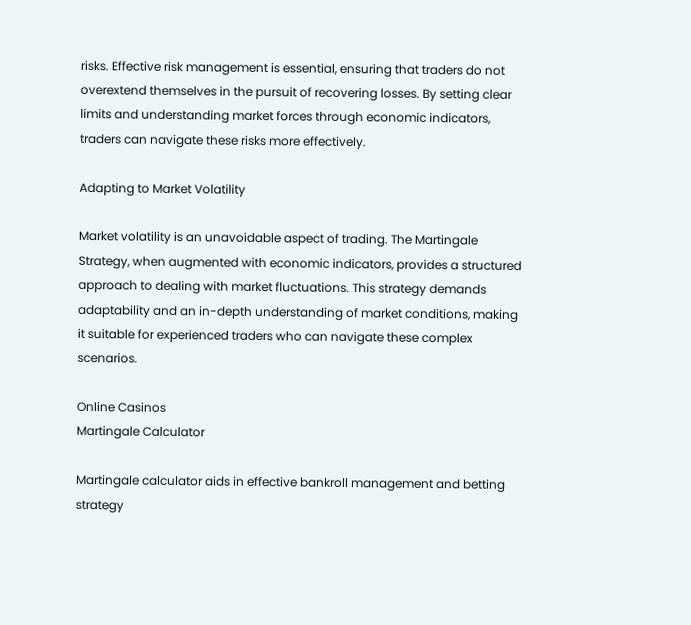risks. Effective risk management is essential, ensuring that traders do not overextend themselves in the pursuit of recovering losses. By setting clear limits and understanding market forces through economic indicators, traders can navigate these risks more effectively.

Adapting to Market Volatility

Market volatility is an unavoidable aspect of trading. The Martingale Strategy, when augmented with economic indicators, provides a structured approach to dealing with market fluctuations. This strategy demands adaptability and an in-depth understanding of market conditions, making it suitable for experienced traders who can navigate these complex scenarios.

Online Casinos
Martingale Calculator

Martingale calculator aids in effective bankroll management and betting strategy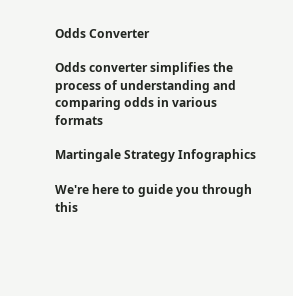Odds Converter

Odds converter simplifies the process of understanding and comparing odds in various formats

Martingale Strategy Infographics

We're here to guide you through this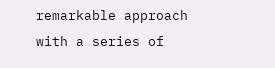remarkable approach with a series of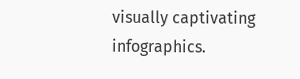visually captivating infographics.